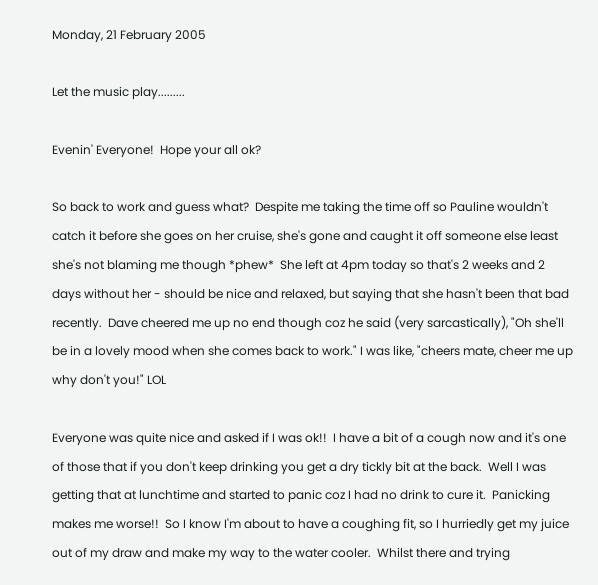Monday, 21 February 2005

Let the music play.........

Evenin' Everyone!  Hope your all ok?

So back to work and guess what?  Despite me taking the time off so Pauline wouldn't catch it before she goes on her cruise, she's gone and caught it off someone else least she's not blaming me though *phew*  She left at 4pm today so that's 2 weeks and 2 days without her - should be nice and relaxed, but saying that she hasn't been that bad recently.  Dave cheered me up no end though coz he said (very sarcastically), "Oh she'll be in a lovely mood when she comes back to work." I was like, "cheers mate, cheer me up why don't you!" LOL

Everyone was quite nice and asked if I was ok!!  I have a bit of a cough now and it's one of those that if you don't keep drinking you get a dry tickly bit at the back.  Well I was getting that at lunchtime and started to panic coz I had no drink to cure it.  Panicking makes me worse!!  So I know I'm about to have a coughing fit, so I hurriedly get my juice out of my draw and make my way to the water cooler.  Whilst there and trying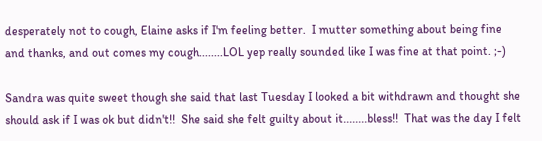desperately not to cough, Elaine asks if I'm feeling better.  I mutter something about being fine and thanks, and out comes my cough........LOL yep really sounded like I was fine at that point. ;-)

Sandra was quite sweet though she said that last Tuesday I looked a bit withdrawn and thought she should ask if I was ok but didn't!!  She said she felt guilty about it........bless!!  That was the day I felt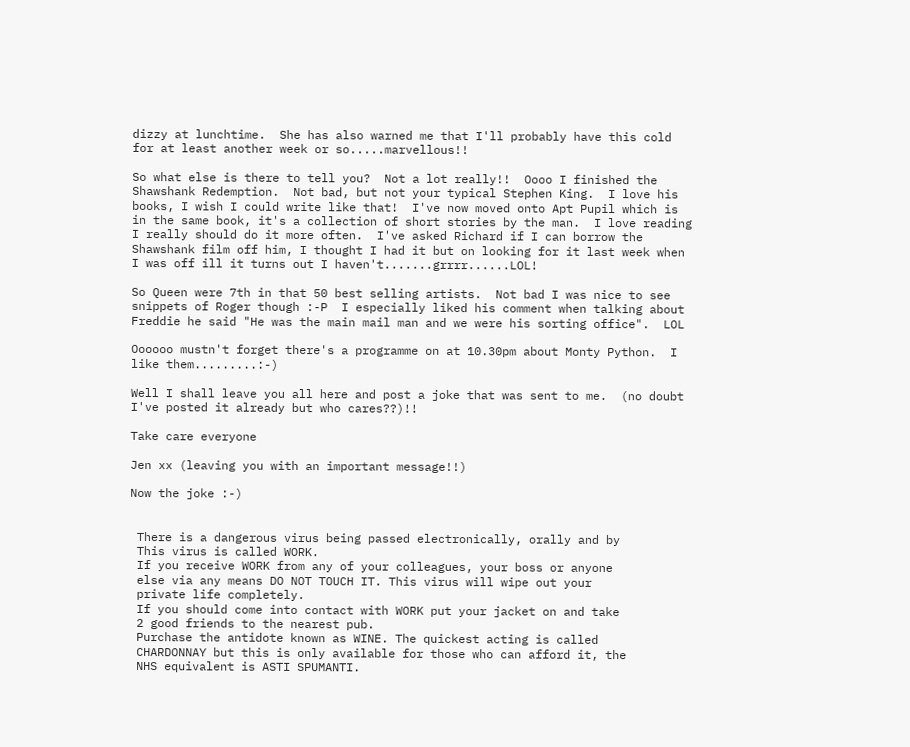dizzy at lunchtime.  She has also warned me that I'll probably have this cold for at least another week or so.....marvellous!!

So what else is there to tell you?  Not a lot really!!  Oooo I finished the Shawshank Redemption.  Not bad, but not your typical Stephen King.  I love his books, I wish I could write like that!  I've now moved onto Apt Pupil which is in the same book, it's a collection of short stories by the man.  I love reading I really should do it more often.  I've asked Richard if I can borrow the Shawshank film off him, I thought I had it but on looking for it last week when I was off ill it turns out I haven't.......grrrr......LOL!

So Queen were 7th in that 50 best selling artists.  Not bad I was nice to see snippets of Roger though :-P  I especially liked his comment when talking about Freddie he said "He was the main mail man and we were his sorting office".  LOL

Oooooo mustn't forget there's a programme on at 10.30pm about Monty Python.  I like them.........:-)

Well I shall leave you all here and post a joke that was sent to me.  (no doubt I've posted it already but who cares??)!!

Take care everyone

Jen xx (leaving you with an important message!!)

Now the joke :-)


 There is a dangerous virus being passed electronically, orally and by
 This virus is called WORK.
 If you receive WORK from any of your colleagues, your boss or anyone
 else via any means DO NOT TOUCH IT. This virus will wipe out your
 private life completely.
 If you should come into contact with WORK put your jacket on and take
 2 good friends to the nearest pub.
 Purchase the antidote known as WINE. The quickest acting is called
 CHARDONNAY but this is only available for those who can afford it, the
 NHS equivalent is ASTI SPUMANTI.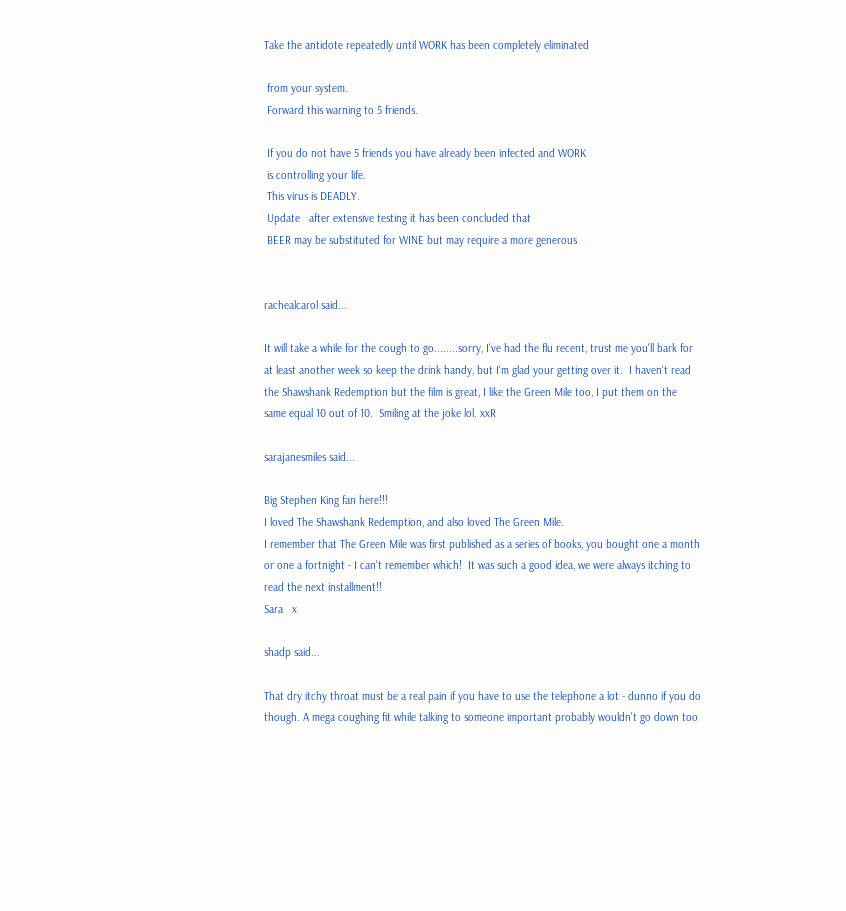Take the antidote repeatedly until WORK has been completely eliminated

 from your system.
 Forward this warning to 5 friends.

 If you do not have 5 friends you have already been infected and WORK
 is controlling your life.
 This virus is DEADLY.
 Update   after extensive testing it has been concluded that
 BEER may be substituted for WINE but may require a more generous


rachealcarol said...

It will take a while for the cough to go........sorry, I've had the flu recent, trust me you'll bark for at least another week so keep the drink handy, but I'm glad your getting over it.  I haven't read the Shawshank Redemption but the film is great, I like the Green Mile too, I put them on the same equal 10 out of 10.  Smiling at the joke lol. xxR

sarajanesmiles said...

Big Stephen King fan here!!!
I loved The Shawshank Redemption, and also loved The Green Mile.
I remember that The Green Mile was first published as a series of books, you bought one a month or one a fortnight - I can't remember which!  It was such a good idea, we were always itching to read the next installment!!
Sara   x

shadp said...

That dry itchy throat must be a real pain if you have to use the telephone a lot - dunno if you do though. A mega coughing fit while talking to someone important probably wouldn't go down too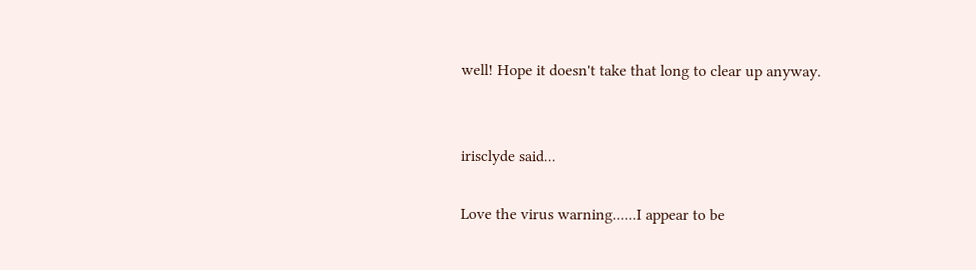well! Hope it doesn't take that long to clear up anyway.


irisclyde said...

Love the virus warning......I appear to be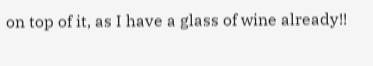on top of it, as I have a glass of wine already!!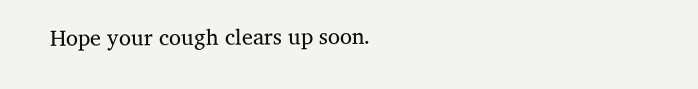Hope your cough clears up soon.